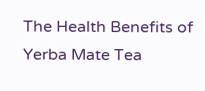The Health Benefits of Yerba Mate Tea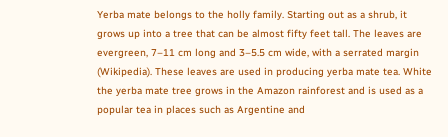Yerba mate belongs to the holly family. Starting out as a shrub, it grows up into a tree that can be almost fifty feet tall. The leaves are evergreen, 7–11 cm long and 3–5.5 cm wide, with a serrated margin (Wikipedia). These leaves are used in producing yerba mate tea. White the yerba mate tree grows in the Amazon rainforest and is used as a popular tea in places such as Argentine and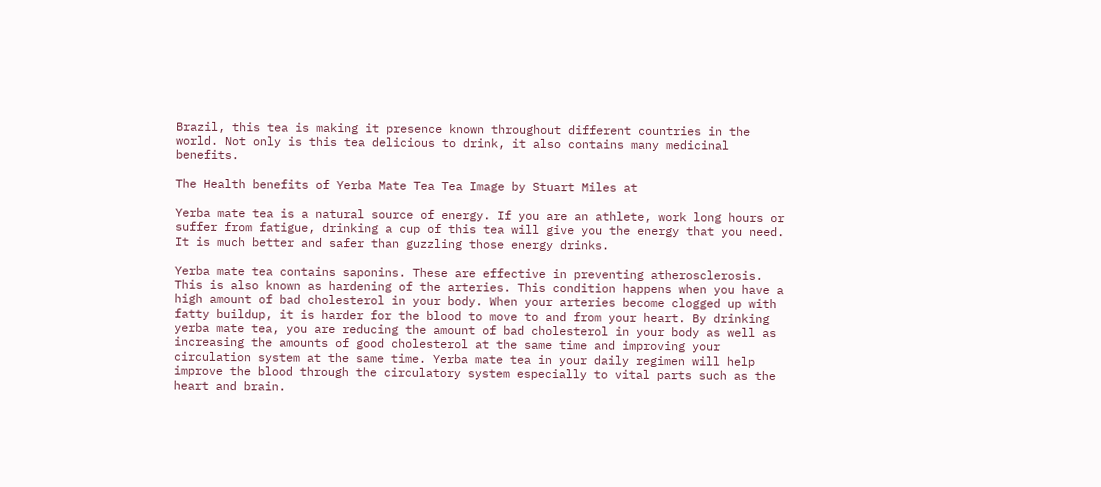Brazil, this tea is making it presence known throughout different countries in the world. Not only is this tea delicious to drink, it also contains many medicinal benefits.

The Health benefits of Yerba Mate Tea Tea Image by Stuart Miles at

Yerba mate tea is a natural source of energy. If you are an athlete, work long hours or suffer from fatigue, drinking a cup of this tea will give you the energy that you need. It is much better and safer than guzzling those energy drinks.

Yerba mate tea contains saponins. These are effective in preventing atherosclerosis. This is also known as hardening of the arteries. This condition happens when you have a high amount of bad cholesterol in your body. When your arteries become clogged up with fatty buildup, it is harder for the blood to move to and from your heart. By drinking yerba mate tea, you are reducing the amount of bad cholesterol in your body as well as increasing the amounts of good cholesterol at the same time and improving your circulation system at the same time. Yerba mate tea in your daily regimen will help improve the blood through the circulatory system especially to vital parts such as the heart and brain.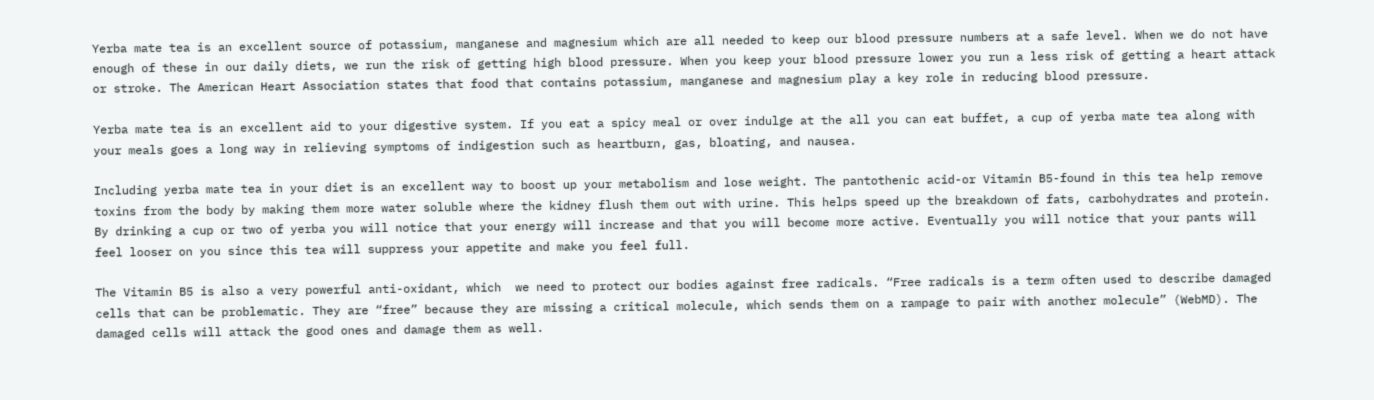Yerba mate tea is an excellent source of potassium, manganese and magnesium which are all needed to keep our blood pressure numbers at a safe level. When we do not have enough of these in our daily diets, we run the risk of getting high blood pressure. When you keep your blood pressure lower you run a less risk of getting a heart attack or stroke. The American Heart Association states that food that contains potassium, manganese and magnesium play a key role in reducing blood pressure.

Yerba mate tea is an excellent aid to your digestive system. If you eat a spicy meal or over indulge at the all you can eat buffet, a cup of yerba mate tea along with your meals goes a long way in relieving symptoms of indigestion such as heartburn, gas, bloating, and nausea.

Including yerba mate tea in your diet is an excellent way to boost up your metabolism and lose weight. The pantothenic acid-or Vitamin B5-found in this tea help remove toxins from the body by making them more water soluble where the kidney flush them out with urine. This helps speed up the breakdown of fats, carbohydrates and protein. By drinking a cup or two of yerba you will notice that your energy will increase and that you will become more active. Eventually you will notice that your pants will feel looser on you since this tea will suppress your appetite and make you feel full.

The Vitamin B5 is also a very powerful anti-oxidant, which  we need to protect our bodies against free radicals. “Free radicals is a term often used to describe damaged cells that can be problematic. They are “free” because they are missing a critical molecule, which sends them on a rampage to pair with another molecule” (WebMD). The damaged cells will attack the good ones and damage them as well.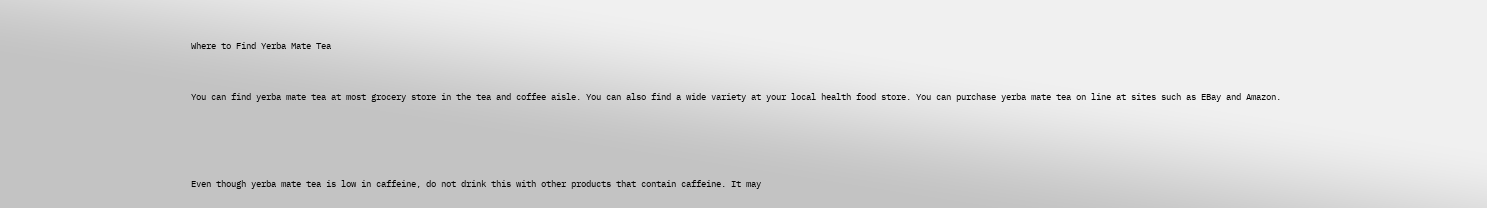Where to Find Yerba Mate Tea


You can find yerba mate tea at most grocery store in the tea and coffee aisle. You can also find a wide variety at your local health food store. You can purchase yerba mate tea on line at sites such as EBay and Amazon.




Even though yerba mate tea is low in caffeine, do not drink this with other products that contain caffeine. It may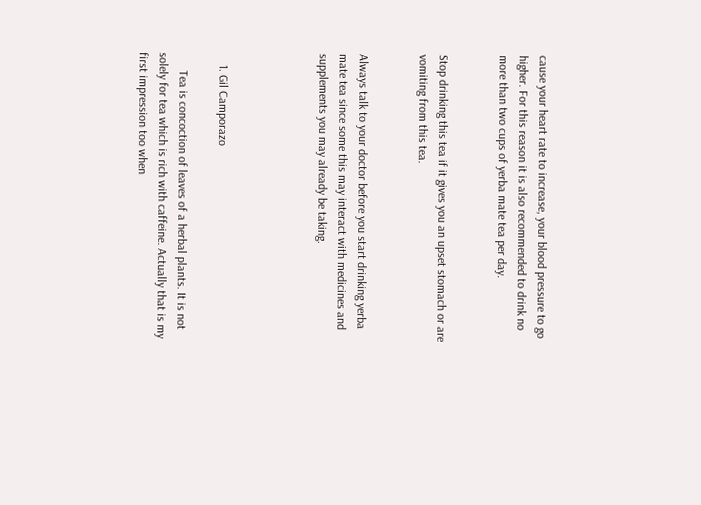cause your heart rate to increase, your blood pressure to go higher. For this reason it is also recommended to drink no more than two cups of yerba mate tea per day.


Stop drinking this tea if it gives you an upset stomach or are vomiting from this tea.


Always talk to your doctor before you start drinking yerba mate tea since some this may interact with medicines and supplements you may already be taking.




    1. Gil Camporazo

      Tea is concoction of leaves of a herbal plants. It is not solely for tea which is rich with caffeine. Actually that is my first impression too when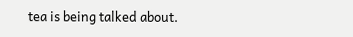tea is being talked about.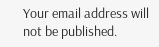Your email address will not be published.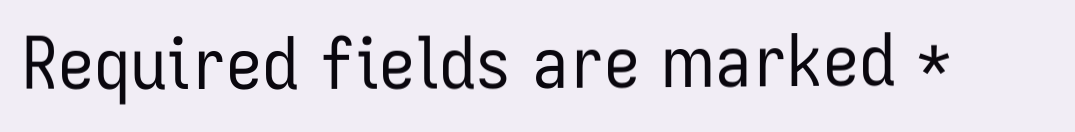Required fields are marked *